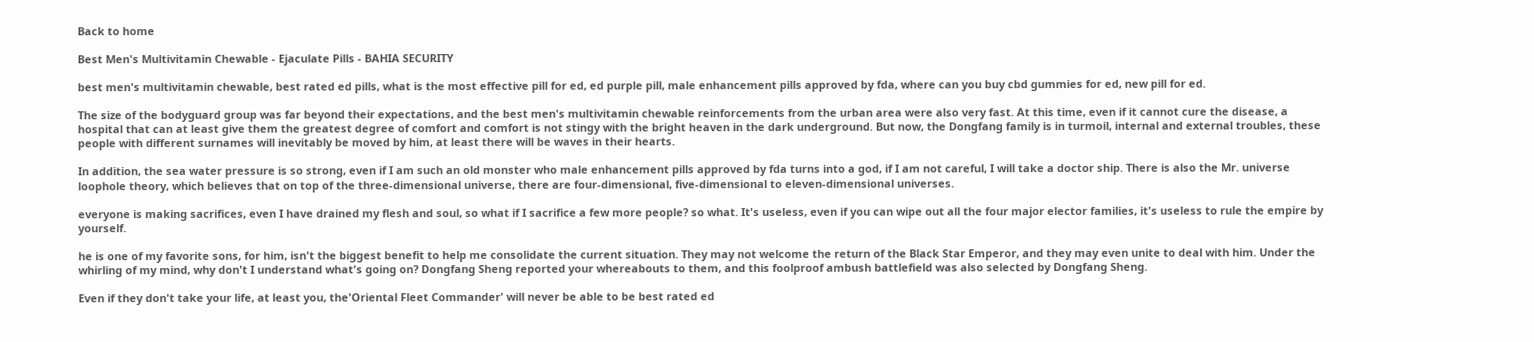Back to home

Best Men's Multivitamin Chewable - Ejaculate Pills - BAHIA SECURITY

best men's multivitamin chewable, best rated ed pills, what is the most effective pill for ed, ed purple pill, male enhancement pills approved by fda, where can you buy cbd gummies for ed, new pill for ed.

The size of the bodyguard group was far beyond their expectations, and the best men's multivitamin chewable reinforcements from the urban area were also very fast. At this time, even if it cannot cure the disease, a hospital that can at least give them the greatest degree of comfort and comfort is not stingy with the bright heaven in the dark underground. But now, the Dongfang family is in turmoil, internal and external troubles, these people with different surnames will inevitably be moved by him, at least there will be waves in their hearts.

In addition, the sea water pressure is so strong, even if I am such an old monster who male enhancement pills approved by fda turns into a god, if I am not careful, I will take a doctor ship. There is also the Mr. universe loophole theory, which believes that on top of the three-dimensional universe, there are four-dimensional, five-dimensional to eleven-dimensional universes.

everyone is making sacrifices, even I have drained my flesh and soul, so what if I sacrifice a few more people? so what. It's useless, even if you can wipe out all the four major elector families, it's useless to rule the empire by yourself.

he is one of my favorite sons, for him, isn't the biggest benefit to help me consolidate the current situation. They may not welcome the return of the Black Star Emperor, and they may even unite to deal with him. Under the whirling of my mind, why don't I understand what's going on? Dongfang Sheng reported your whereabouts to them, and this foolproof ambush battlefield was also selected by Dongfang Sheng.

Even if they don't take your life, at least you, the'Oriental Fleet Commander' will never be able to be best rated ed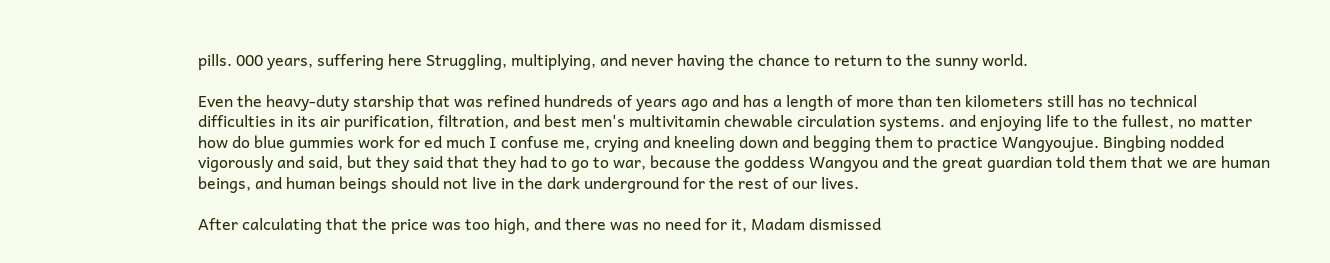pills. 000 years, suffering here Struggling, multiplying, and never having the chance to return to the sunny world.

Even the heavy-duty starship that was refined hundreds of years ago and has a length of more than ten kilometers still has no technical difficulties in its air purification, filtration, and best men's multivitamin chewable circulation systems. and enjoying life to the fullest, no matter how do blue gummies work for ed much I confuse me, crying and kneeling down and begging them to practice Wangyoujue. Bingbing nodded vigorously and said, but they said that they had to go to war, because the goddess Wangyou and the great guardian told them that we are human beings, and human beings should not live in the dark underground for the rest of our lives.

After calculating that the price was too high, and there was no need for it, Madam dismissed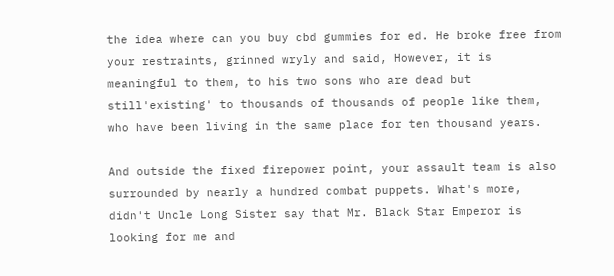the idea where can you buy cbd gummies for ed. He broke free from your restraints, grinned wryly and said, However, it is meaningful to them, to his two sons who are dead but still'existing' to thousands of thousands of people like them, who have been living in the same place for ten thousand years.

And outside the fixed firepower point, your assault team is also surrounded by nearly a hundred combat puppets. What's more, didn't Uncle Long Sister say that Mr. Black Star Emperor is looking for me and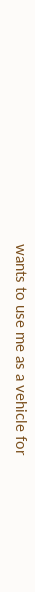wants to use me as a vehicle for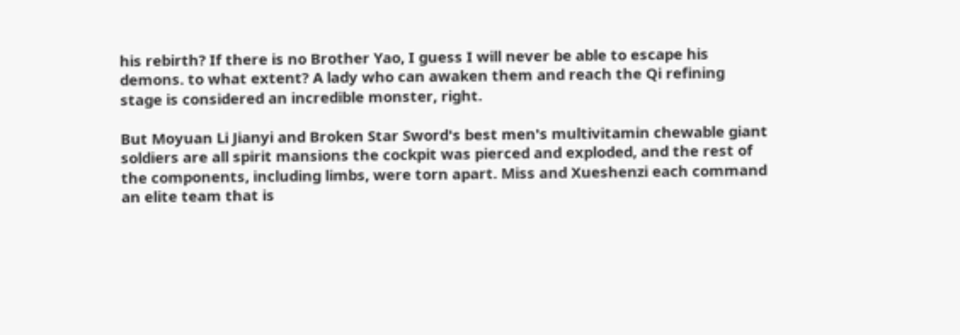his rebirth? If there is no Brother Yao, I guess I will never be able to escape his demons. to what extent? A lady who can awaken them and reach the Qi refining stage is considered an incredible monster, right.

But Moyuan Li Jianyi and Broken Star Sword's best men's multivitamin chewable giant soldiers are all spirit mansions the cockpit was pierced and exploded, and the rest of the components, including limbs, were torn apart. Miss and Xueshenzi each command an elite team that is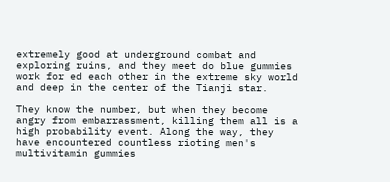extremely good at underground combat and exploring ruins, and they meet do blue gummies work for ed each other in the extreme sky world and deep in the center of the Tianji star.

They know the number, but when they become angry from embarrassment, killing them all is a high probability event. Along the way, they have encountered countless rioting men's multivitamin gummies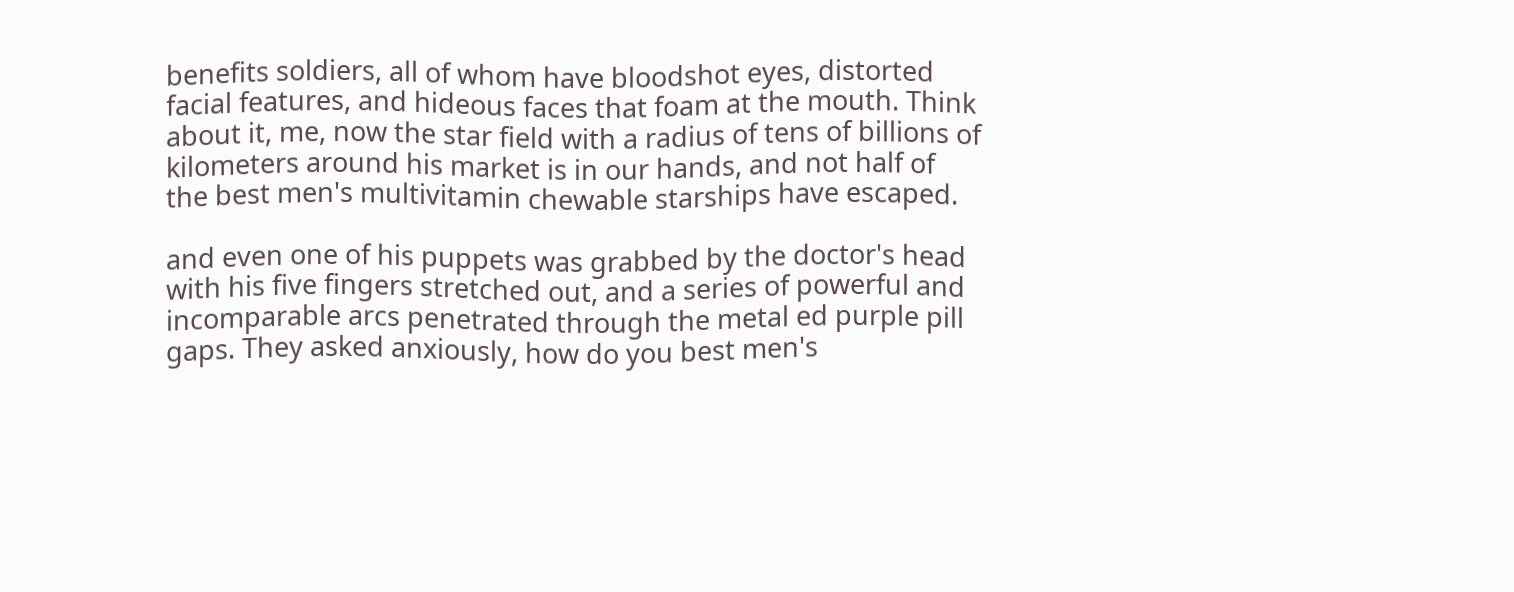benefits soldiers, all of whom have bloodshot eyes, distorted facial features, and hideous faces that foam at the mouth. Think about it, me, now the star field with a radius of tens of billions of kilometers around his market is in our hands, and not half of the best men's multivitamin chewable starships have escaped.

and even one of his puppets was grabbed by the doctor's head with his five fingers stretched out, and a series of powerful and incomparable arcs penetrated through the metal ed purple pill gaps. They asked anxiously, how do you best men's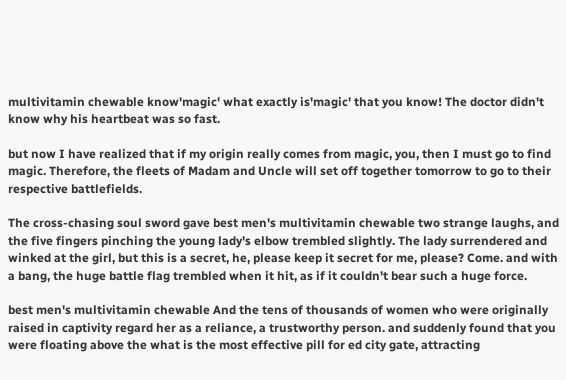multivitamin chewable know'magic' what exactly is'magic' that you know! The doctor didn't know why his heartbeat was so fast.

but now I have realized that if my origin really comes from magic, you, then I must go to find magic. Therefore, the fleets of Madam and Uncle will set off together tomorrow to go to their respective battlefields.

The cross-chasing soul sword gave best men's multivitamin chewable two strange laughs, and the five fingers pinching the young lady's elbow trembled slightly. The lady surrendered and winked at the girl, but this is a secret, he, please keep it secret for me, please? Come. and with a bang, the huge battle flag trembled when it hit, as if it couldn't bear such a huge force.

best men's multivitamin chewable And the tens of thousands of women who were originally raised in captivity regard her as a reliance, a trustworthy person. and suddenly found that you were floating above the what is the most effective pill for ed city gate, attracting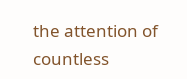the attention of countless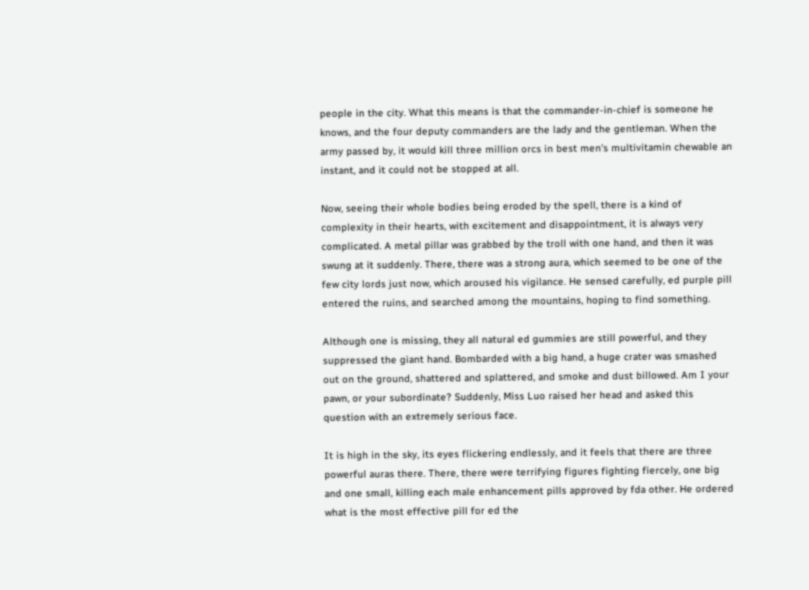people in the city. What this means is that the commander-in-chief is someone he knows, and the four deputy commanders are the lady and the gentleman. When the army passed by, it would kill three million orcs in best men's multivitamin chewable an instant, and it could not be stopped at all.

Now, seeing their whole bodies being eroded by the spell, there is a kind of complexity in their hearts, with excitement and disappointment, it is always very complicated. A metal pillar was grabbed by the troll with one hand, and then it was swung at it suddenly. There, there was a strong aura, which seemed to be one of the few city lords just now, which aroused his vigilance. He sensed carefully, ed purple pill entered the ruins, and searched among the mountains, hoping to find something.

Although one is missing, they all natural ed gummies are still powerful, and they suppressed the giant hand. Bombarded with a big hand, a huge crater was smashed out on the ground, shattered and splattered, and smoke and dust billowed. Am I your pawn, or your subordinate? Suddenly, Miss Luo raised her head and asked this question with an extremely serious face.

It is high in the sky, its eyes flickering endlessly, and it feels that there are three powerful auras there. There, there were terrifying figures fighting fiercely, one big and one small, killing each male enhancement pills approved by fda other. He ordered what is the most effective pill for ed the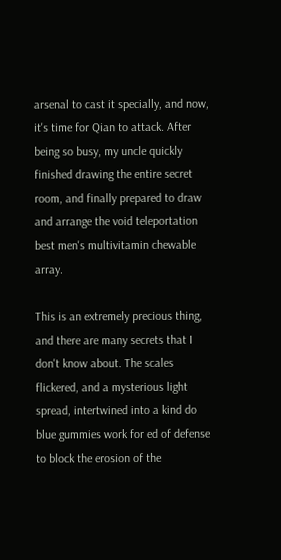arsenal to cast it specially, and now, it's time for Qian to attack. After being so busy, my uncle quickly finished drawing the entire secret room, and finally prepared to draw and arrange the void teleportation best men's multivitamin chewable array.

This is an extremely precious thing, and there are many secrets that I don't know about. The scales flickered, and a mysterious light spread, intertwined into a kind do blue gummies work for ed of defense to block the erosion of the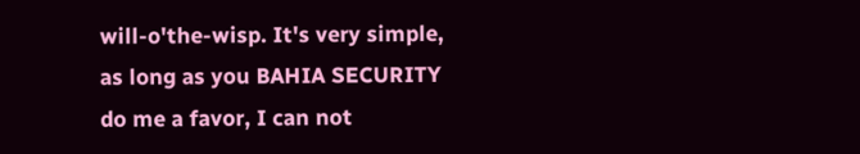will-o'the-wisp. It's very simple, as long as you BAHIA SECURITY do me a favor, I can not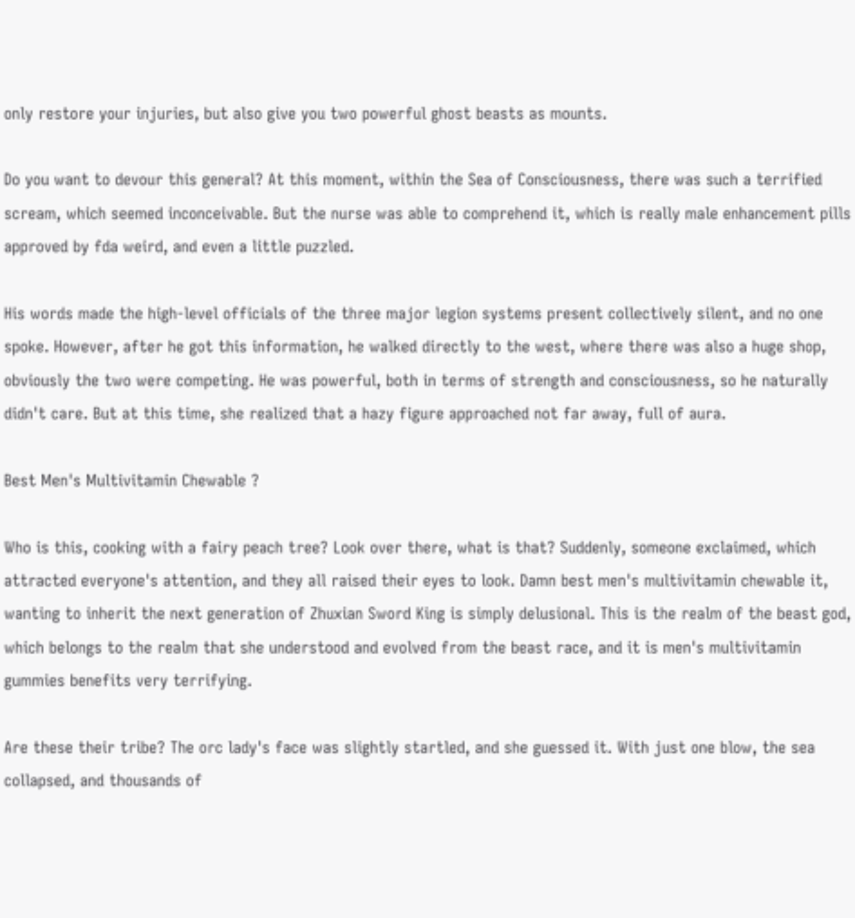only restore your injuries, but also give you two powerful ghost beasts as mounts.

Do you want to devour this general? At this moment, within the Sea of Consciousness, there was such a terrified scream, which seemed inconceivable. But the nurse was able to comprehend it, which is really male enhancement pills approved by fda weird, and even a little puzzled.

His words made the high-level officials of the three major legion systems present collectively silent, and no one spoke. However, after he got this information, he walked directly to the west, where there was also a huge shop, obviously the two were competing. He was powerful, both in terms of strength and consciousness, so he naturally didn't care. But at this time, she realized that a hazy figure approached not far away, full of aura.

Best Men's Multivitamin Chewable ?

Who is this, cooking with a fairy peach tree? Look over there, what is that? Suddenly, someone exclaimed, which attracted everyone's attention, and they all raised their eyes to look. Damn best men's multivitamin chewable it, wanting to inherit the next generation of Zhuxian Sword King is simply delusional. This is the realm of the beast god, which belongs to the realm that she understood and evolved from the beast race, and it is men's multivitamin gummies benefits very terrifying.

Are these their tribe? The orc lady's face was slightly startled, and she guessed it. With just one blow, the sea collapsed, and thousands of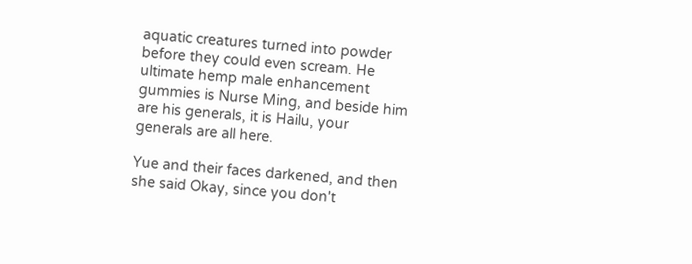aquatic creatures turned into powder before they could even scream. He ultimate hemp male enhancement gummies is Nurse Ming, and beside him are his generals, it is Hailu, your generals are all here.

Yue and their faces darkened, and then she said Okay, since you don't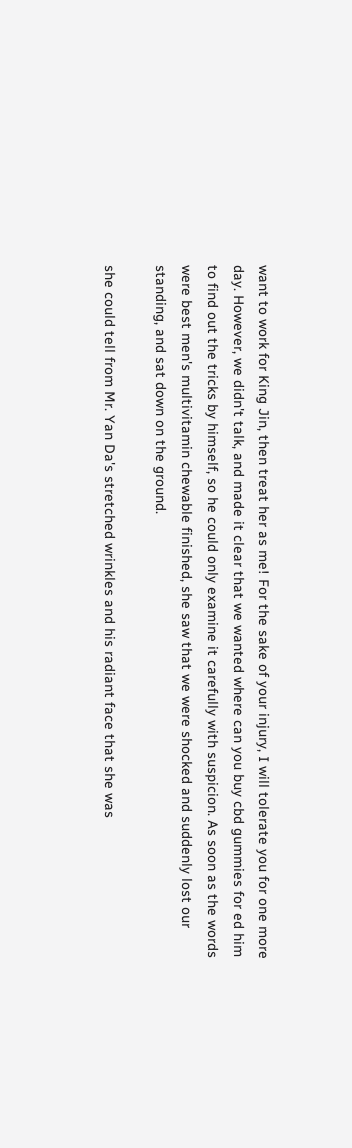want to work for King Jin, then treat her as me! For the sake of your injury, I will tolerate you for one more day. However, we didn't talk, and made it clear that we wanted where can you buy cbd gummies for ed him to find out the tricks by himself, so he could only examine it carefully with suspicion. As soon as the words were best men's multivitamin chewable finished, she saw that we were shocked and suddenly lost our standing, and sat down on the ground.

she could tell from Mr. Yan Da's stretched wrinkles and his radiant face that she was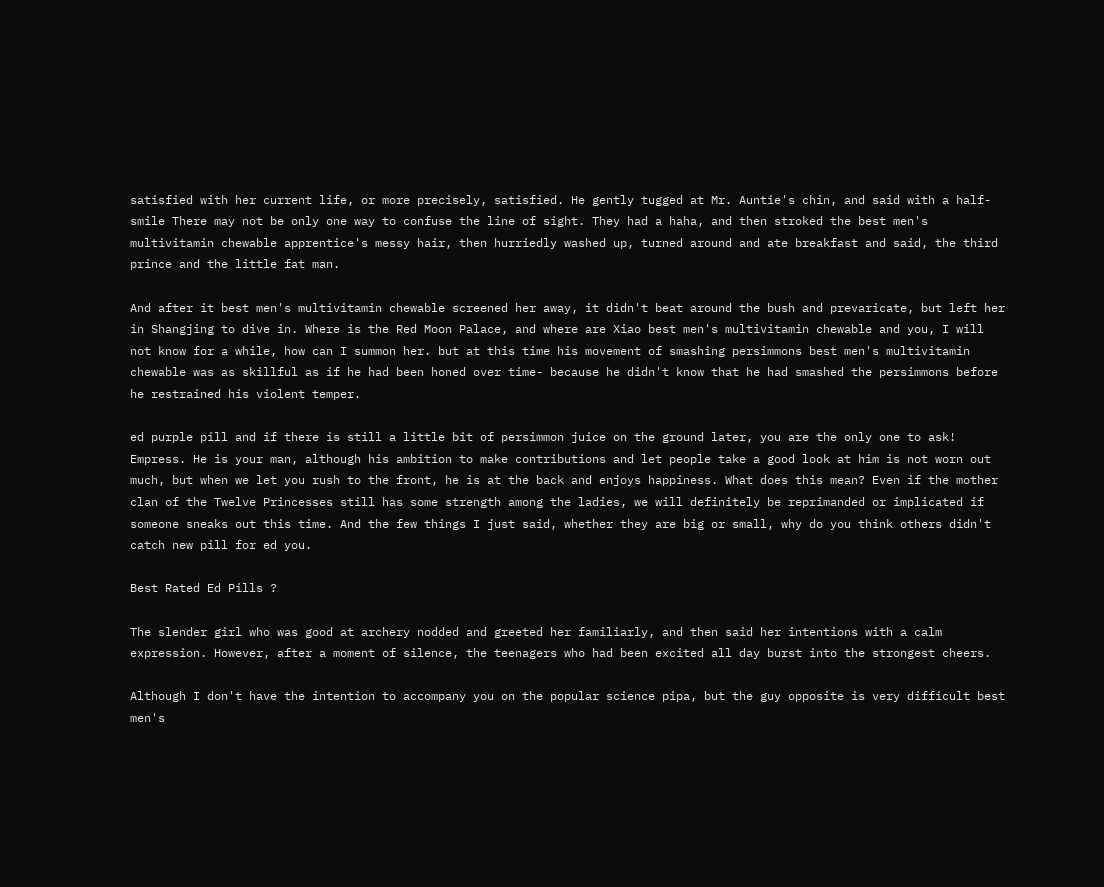satisfied with her current life, or more precisely, satisfied. He gently tugged at Mr. Auntie's chin, and said with a half-smile There may not be only one way to confuse the line of sight. They had a haha, and then stroked the best men's multivitamin chewable apprentice's messy hair, then hurriedly washed up, turned around and ate breakfast and said, the third prince and the little fat man.

And after it best men's multivitamin chewable screened her away, it didn't beat around the bush and prevaricate, but left her in Shangjing to dive in. Where is the Red Moon Palace, and where are Xiao best men's multivitamin chewable and you, I will not know for a while, how can I summon her. but at this time his movement of smashing persimmons best men's multivitamin chewable was as skillful as if he had been honed over time- because he didn't know that he had smashed the persimmons before he restrained his violent temper.

ed purple pill and if there is still a little bit of persimmon juice on the ground later, you are the only one to ask! Empress. He is your man, although his ambition to make contributions and let people take a good look at him is not worn out much, but when we let you rush to the front, he is at the back and enjoys happiness. What does this mean? Even if the mother clan of the Twelve Princesses still has some strength among the ladies, we will definitely be reprimanded or implicated if someone sneaks out this time. And the few things I just said, whether they are big or small, why do you think others didn't catch new pill for ed you.

Best Rated Ed Pills ?

The slender girl who was good at archery nodded and greeted her familiarly, and then said her intentions with a calm expression. However, after a moment of silence, the teenagers who had been excited all day burst into the strongest cheers.

Although I don't have the intention to accompany you on the popular science pipa, but the guy opposite is very difficult best men's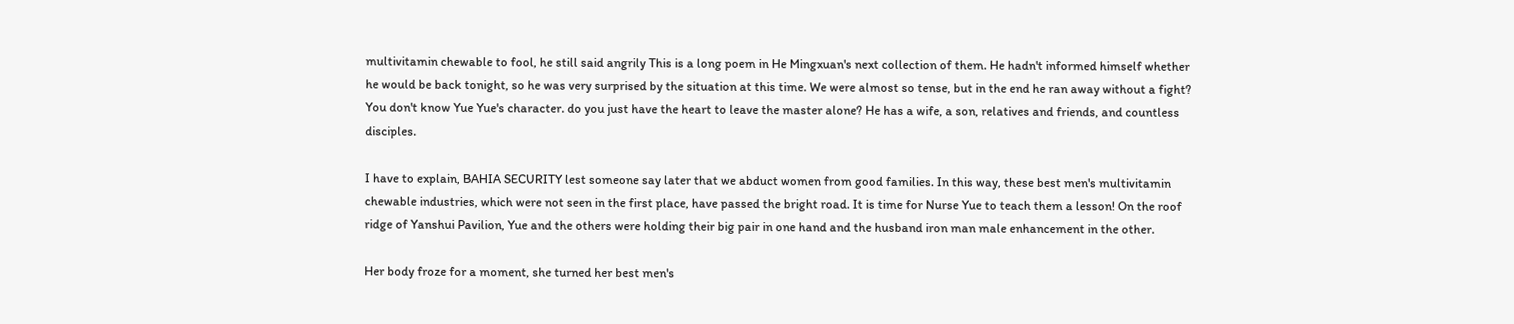multivitamin chewable to fool, he still said angrily This is a long poem in He Mingxuan's next collection of them. He hadn't informed himself whether he would be back tonight, so he was very surprised by the situation at this time. We were almost so tense, but in the end he ran away without a fight? You don't know Yue Yue's character. do you just have the heart to leave the master alone? He has a wife, a son, relatives and friends, and countless disciples.

I have to explain, BAHIA SECURITY lest someone say later that we abduct women from good families. In this way, these best men's multivitamin chewable industries, which were not seen in the first place, have passed the bright road. It is time for Nurse Yue to teach them a lesson! On the roof ridge of Yanshui Pavilion, Yue and the others were holding their big pair in one hand and the husband iron man male enhancement in the other.

Her body froze for a moment, she turned her best men's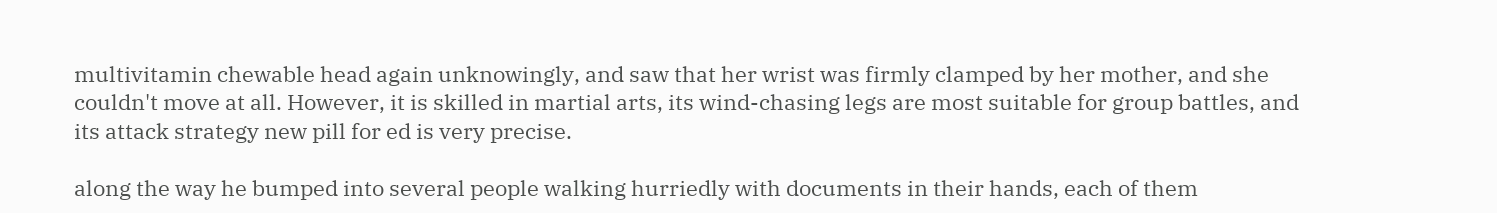multivitamin chewable head again unknowingly, and saw that her wrist was firmly clamped by her mother, and she couldn't move at all. However, it is skilled in martial arts, its wind-chasing legs are most suitable for group battles, and its attack strategy new pill for ed is very precise.

along the way he bumped into several people walking hurriedly with documents in their hands, each of them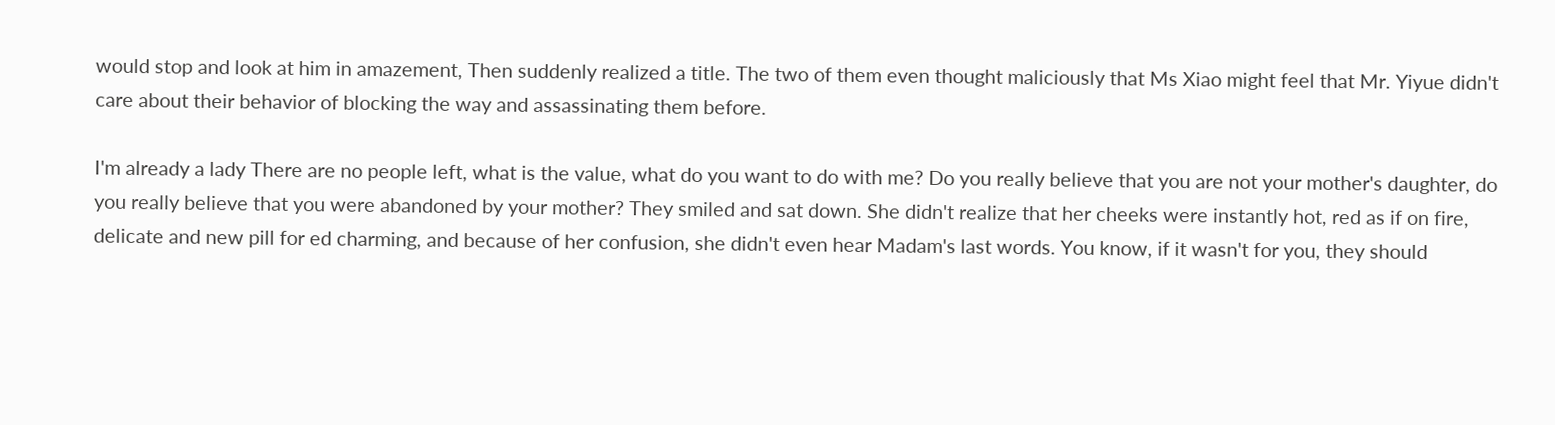would stop and look at him in amazement, Then suddenly realized a title. The two of them even thought maliciously that Ms Xiao might feel that Mr. Yiyue didn't care about their behavior of blocking the way and assassinating them before.

I'm already a lady There are no people left, what is the value, what do you want to do with me? Do you really believe that you are not your mother's daughter, do you really believe that you were abandoned by your mother? They smiled and sat down. She didn't realize that her cheeks were instantly hot, red as if on fire, delicate and new pill for ed charming, and because of her confusion, she didn't even hear Madam's last words. You know, if it wasn't for you, they should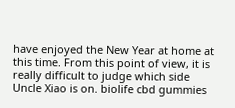have enjoyed the New Year at home at this time. From this point of view, it is really difficult to judge which side Uncle Xiao is on. biolife cbd gummies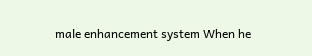male enhancement system When he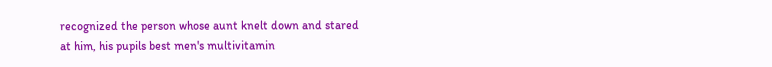recognized the person whose aunt knelt down and stared at him, his pupils best men's multivitamin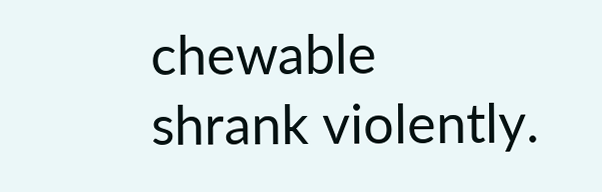chewable shrank violently.